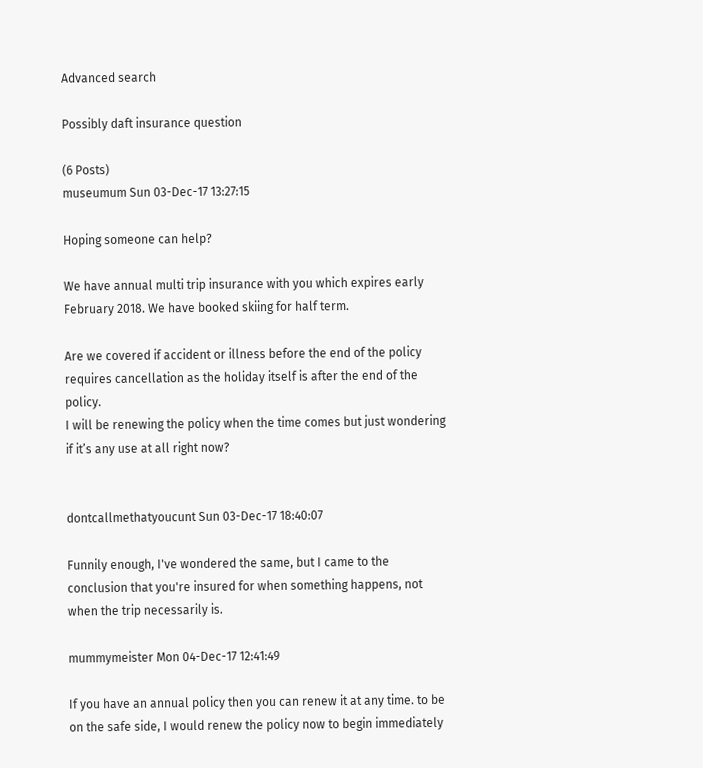Advanced search

Possibly daft insurance question

(6 Posts)
museumum Sun 03-Dec-17 13:27:15

Hoping someone can help?

We have annual multi trip insurance with you which expires early February 2018. We have booked skiing for half term.

Are we covered if accident or illness before the end of the policy requires cancellation as the holiday itself is after the end of the policy.
I will be renewing the policy when the time comes but just wondering if it’s any use at all right now?


dontcallmethatyoucunt Sun 03-Dec-17 18:40:07

Funnily enough, I've wondered the same, but I came to the conclusion that you're insured for when something happens, not when the trip necessarily is.

mummymeister Mon 04-Dec-17 12:41:49

If you have an annual policy then you can renew it at any time. to be on the safe side, I would renew the policy now to begin immediately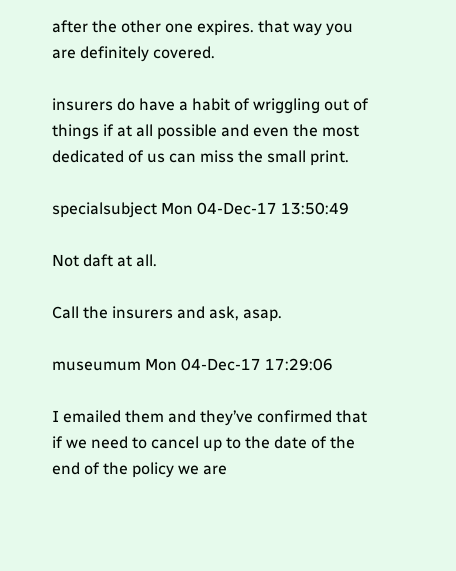after the other one expires. that way you are definitely covered.

insurers do have a habit of wriggling out of things if at all possible and even the most dedicated of us can miss the small print.

specialsubject Mon 04-Dec-17 13:50:49

Not daft at all.

Call the insurers and ask, asap.

museumum Mon 04-Dec-17 17:29:06

I emailed them and they’ve confirmed that if we need to cancel up to the date of the end of the policy we are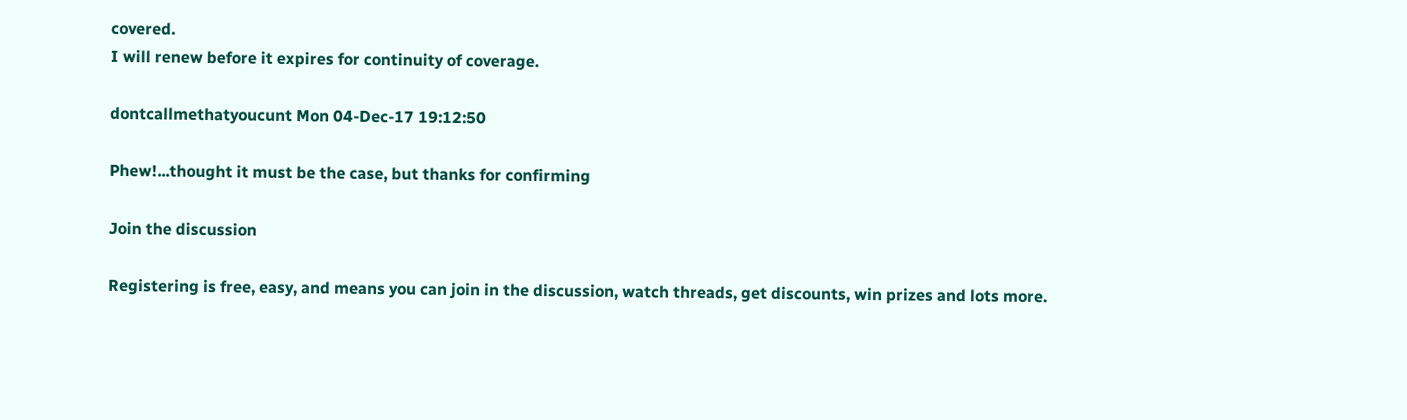covered.
I will renew before it expires for continuity of coverage.

dontcallmethatyoucunt Mon 04-Dec-17 19:12:50

Phew!...thought it must be the case, but thanks for confirming

Join the discussion

Registering is free, easy, and means you can join in the discussion, watch threads, get discounts, win prizes and lots more.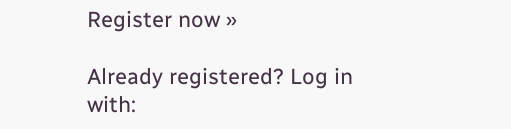Register now »

Already registered? Log in with: